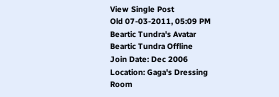View Single Post
Old 07-03-2011, 05:09 PM
Beartic Tundra's Avatar
Beartic Tundra Offline
Join Date: Dec 2006
Location: Gaga's Dressing Room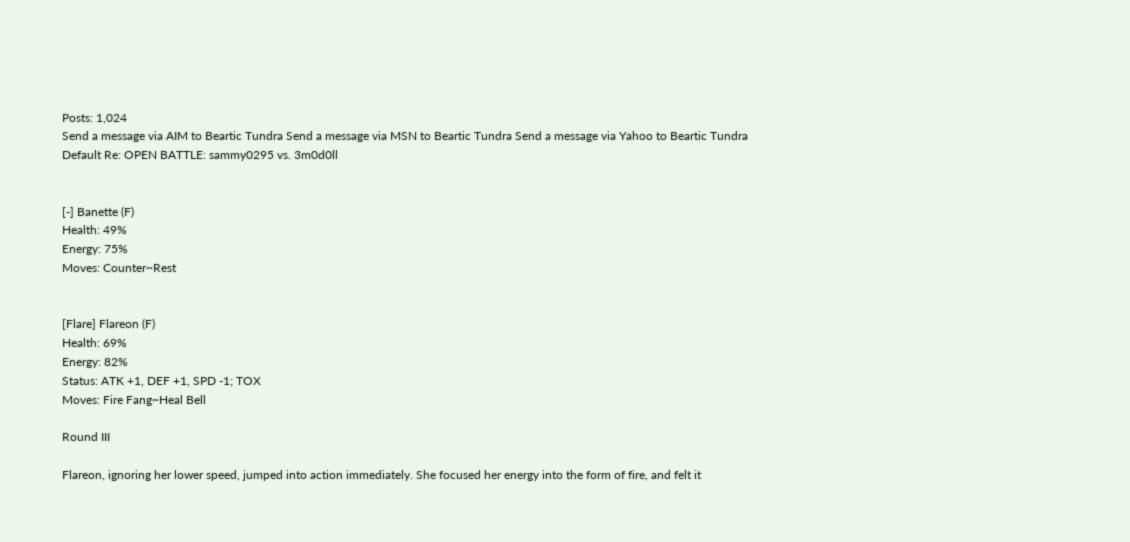Posts: 1,024
Send a message via AIM to Beartic Tundra Send a message via MSN to Beartic Tundra Send a message via Yahoo to Beartic Tundra
Default Re: OPEN BATTLE: sammy0295 vs. 3m0d0ll


[-] Banette (F)
Health: 49%
Energy: 75%
Moves: Counter~Rest


[Flare] Flareon (F)
Health: 69%
Energy: 82%
Status: ATK +1, DEF +1, SPD -1; TOX
Moves: Fire Fang~Heal Bell

Round III

Flareon, ignoring her lower speed, jumped into action immediately. She focused her energy into the form of fire, and felt it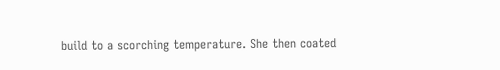build to a scorching temperature. She then coated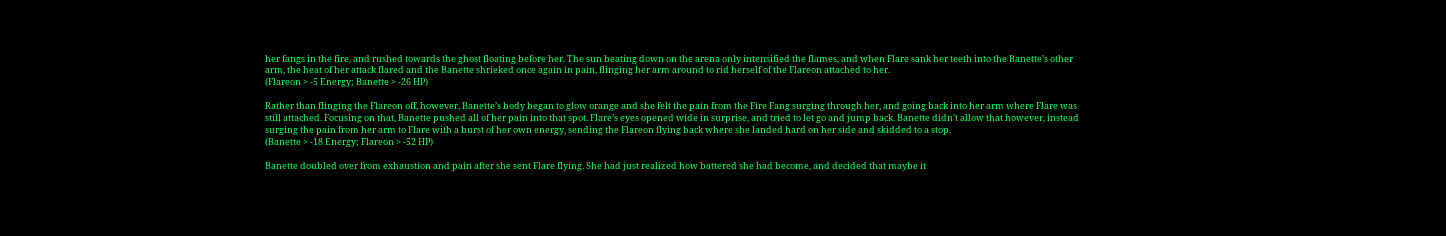her fangs in the fire, and rushed towards the ghost floating before her. The sun beating down on the arena only intensified the flames, and when Flare sank her teeth into the Banette’s other arm, the heat of her attack flared and the Banette shrieked once again in pain, flinging her arm around to rid herself of the Flareon attached to her.
(Flareon > -5 Energy; Banette > -26 HP)

Rather than flinging the Flareon off, however, Banette’s body began to glow orange and she felt the pain from the Fire Fang surging through her, and going back into her arm where Flare was still attached. Focusing on that, Banette pushed all of her pain into that spot. Flare’s eyes opened wide in surprise, and tried to let go and jump back. Banette didn’t allow that however, instead surging the pain from her arm to Flare with a burst of her own energy, sending the Flareon flying back where she landed hard on her side and skidded to a stop.
(Banette > -18 Energy; Flareon > -52 HP)

Banette doubled over from exhaustion and pain after she sent Flare flying. She had just realized how battered she had become, and decided that maybe it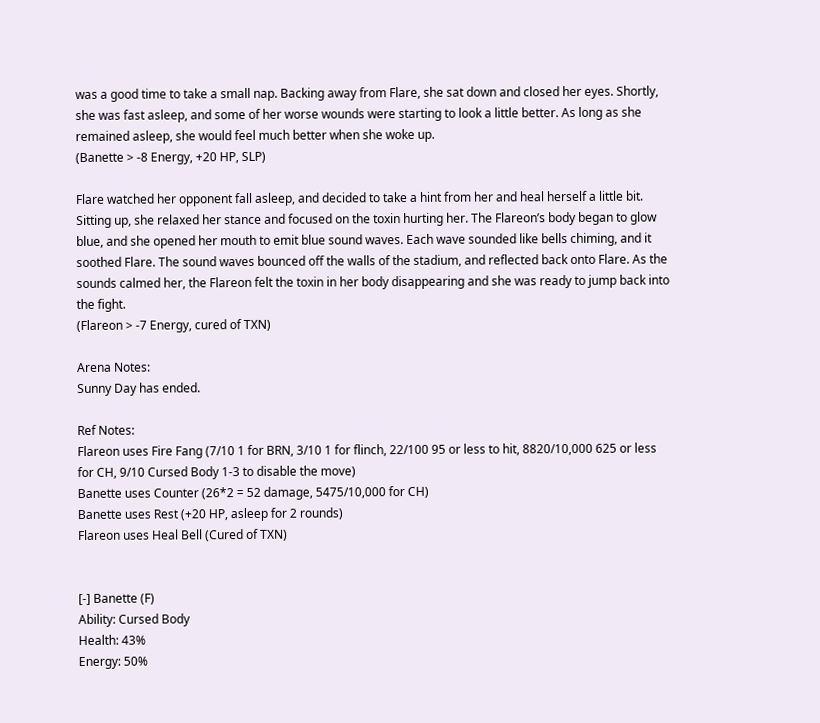was a good time to take a small nap. Backing away from Flare, she sat down and closed her eyes. Shortly, she was fast asleep, and some of her worse wounds were starting to look a little better. As long as she remained asleep, she would feel much better when she woke up.
(Banette > -8 Energy, +20 HP, SLP)

Flare watched her opponent fall asleep, and decided to take a hint from her and heal herself a little bit. Sitting up, she relaxed her stance and focused on the toxin hurting her. The Flareon’s body began to glow blue, and she opened her mouth to emit blue sound waves. Each wave sounded like bells chiming, and it soothed Flare. The sound waves bounced off the walls of the stadium, and reflected back onto Flare. As the sounds calmed her, the Flareon felt the toxin in her body disappearing and she was ready to jump back into the fight.
(Flareon > -7 Energy, cured of TXN)

Arena Notes:
Sunny Day has ended.

Ref Notes:
Flareon uses Fire Fang (7/10 1 for BRN, 3/10 1 for flinch, 22/100 95 or less to hit, 8820/10,000 625 or less for CH, 9/10 Cursed Body 1-3 to disable the move)
Banette uses Counter (26*2 = 52 damage, 5475/10,000 for CH)
Banette uses Rest (+20 HP, asleep for 2 rounds)
Flareon uses Heal Bell (Cured of TXN)


[-] Banette (F)
Ability: Cursed Body
Health: 43%
Energy: 50%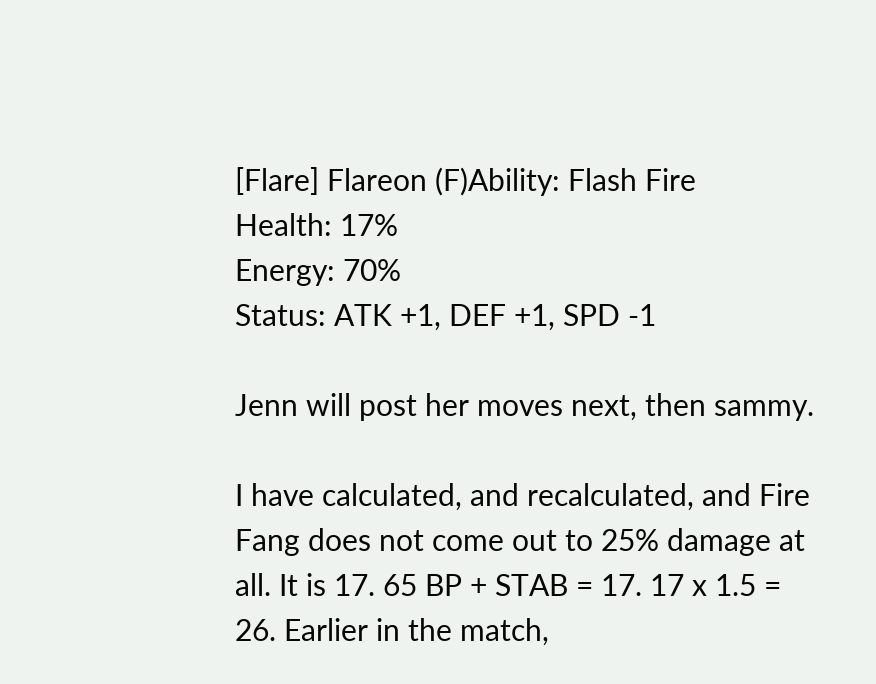[Flare] Flareon (F)Ability: Flash Fire
Health: 17%
Energy: 70%
Status: ATK +1, DEF +1, SPD -1

Jenn will post her moves next, then sammy.

I have calculated, and recalculated, and Fire Fang does not come out to 25% damage at all. It is 17. 65 BP + STAB = 17. 17 x 1.5 = 26. Earlier in the match,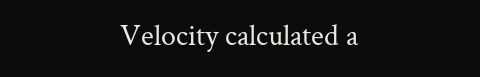Velocity calculated a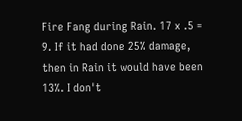Fire Fang during Rain. 17 x .5 = 9. If it had done 25% damage, then in Rain it would have been 13%. I don't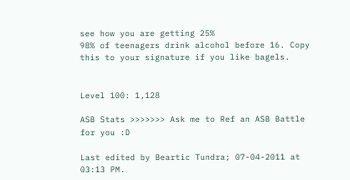see how you are getting 25%
98% of teenagers drink alcohol before 16. Copy this to your signature if you like bagels.


Level 100: 1,128

ASB Stats >>>>>>> Ask me to Ref an ASB Battle for you :D

Last edited by Beartic Tundra; 07-04-2011 at 03:13 PM.